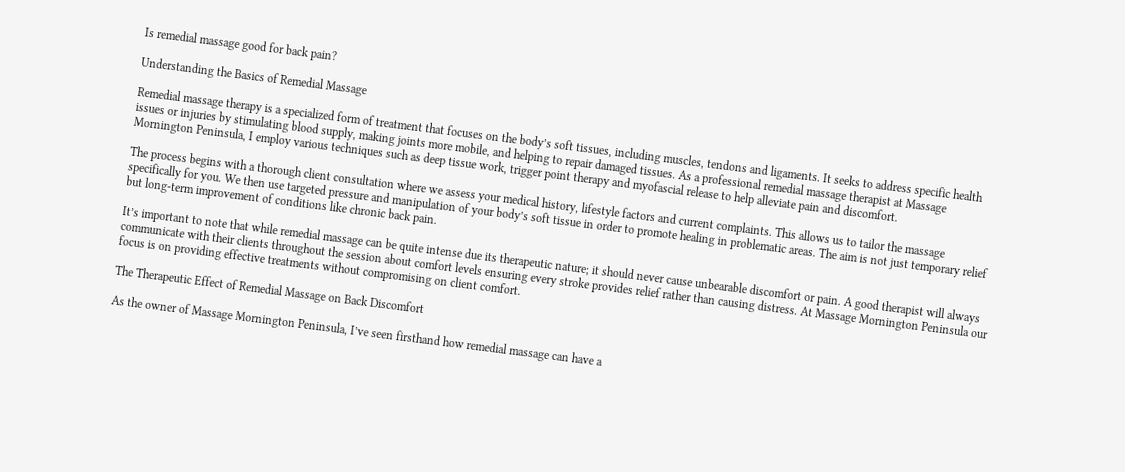Is remedial massage good for back pain?

Understanding the Basics of Remedial Massage

Remedial massage therapy is a specialized form of treatment that focuses on the body’s soft tissues, including muscles, tendons and ligaments. It seeks to address specific health issues or injuries by stimulating blood supply, making joints more mobile, and helping to repair damaged tissues. As a professional remedial massage therapist at Massage Mornington Peninsula, I employ various techniques such as deep tissue work, trigger point therapy and myofascial release to help alleviate pain and discomfort.

The process begins with a thorough client consultation where we assess your medical history, lifestyle factors and current complaints. This allows us to tailor the massage specifically for you. We then use targeted pressure and manipulation of your body’s soft tissue in order to promote healing in problematic areas. The aim is not just temporary relief but long-term improvement of conditions like chronic back pain.

It’s important to note that while remedial massage can be quite intense due its therapeutic nature; it should never cause unbearable discomfort or pain. A good therapist will always communicate with their clients throughout the session about comfort levels ensuring every stroke provides relief rather than causing distress. At Massage Mornington Peninsula our focus is on providing effective treatments without compromising on client comfort.

The Therapeutic Effect of Remedial Massage on Back Discomfort

As the owner of Massage Mornington Peninsula, I’ve seen firsthand how remedial massage can have a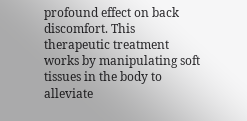profound effect on back discomfort. This therapeutic treatment works by manipulating soft tissues in the body to alleviate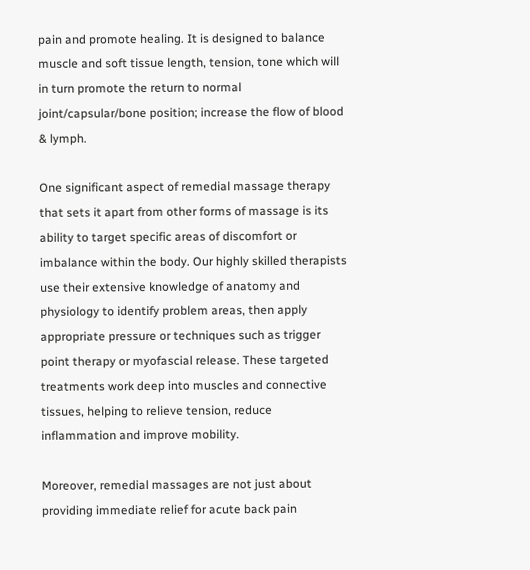pain and promote healing. It is designed to balance muscle and soft tissue length, tension, tone which will in turn promote the return to normal joint/capsular/bone position; increase the flow of blood & lymph.

One significant aspect of remedial massage therapy that sets it apart from other forms of massage is its ability to target specific areas of discomfort or imbalance within the body. Our highly skilled therapists use their extensive knowledge of anatomy and physiology to identify problem areas, then apply appropriate pressure or techniques such as trigger point therapy or myofascial release. These targeted treatments work deep into muscles and connective tissues, helping to relieve tension, reduce inflammation and improve mobility.

Moreover, remedial massages are not just about providing immediate relief for acute back pain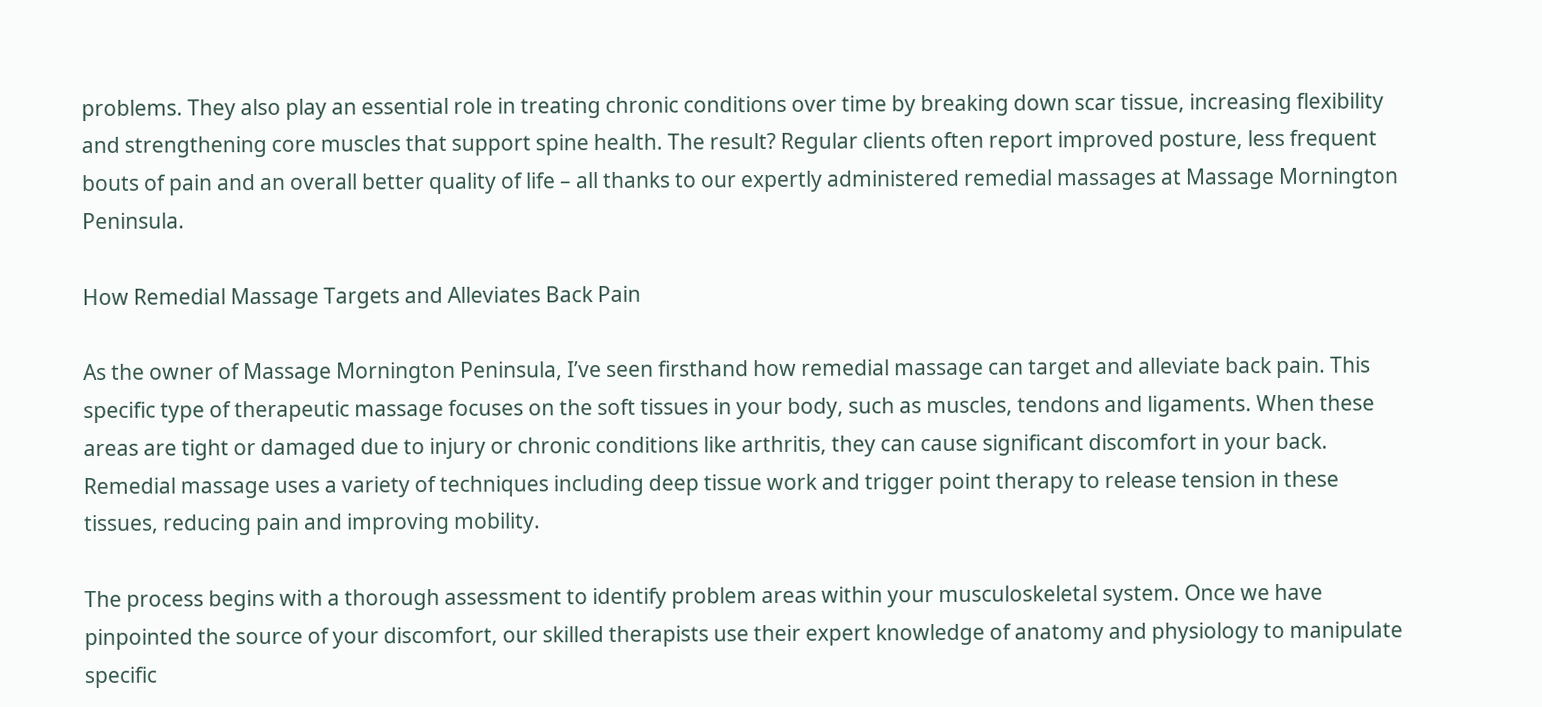problems. They also play an essential role in treating chronic conditions over time by breaking down scar tissue, increasing flexibility and strengthening core muscles that support spine health. The result? Regular clients often report improved posture, less frequent bouts of pain and an overall better quality of life – all thanks to our expertly administered remedial massages at Massage Mornington Peninsula.

How Remedial Massage Targets and Alleviates Back Pain

As the owner of Massage Mornington Peninsula, I’ve seen firsthand how remedial massage can target and alleviate back pain. This specific type of therapeutic massage focuses on the soft tissues in your body, such as muscles, tendons and ligaments. When these areas are tight or damaged due to injury or chronic conditions like arthritis, they can cause significant discomfort in your back. Remedial massage uses a variety of techniques including deep tissue work and trigger point therapy to release tension in these tissues, reducing pain and improving mobility.

The process begins with a thorough assessment to identify problem areas within your musculoskeletal system. Once we have pinpointed the source of your discomfort, our skilled therapists use their expert knowledge of anatomy and physiology to manipulate specific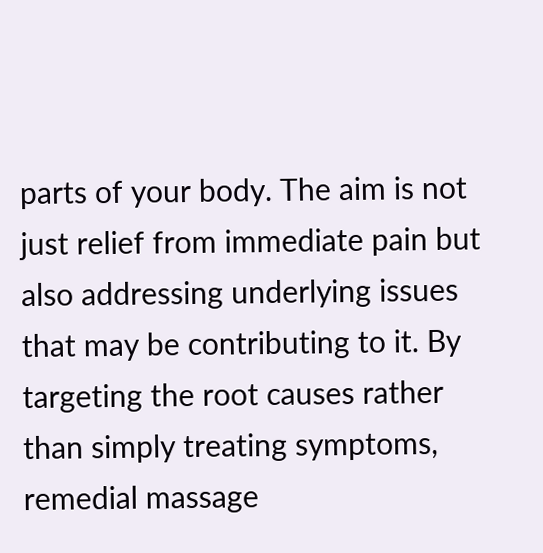parts of your body. The aim is not just relief from immediate pain but also addressing underlying issues that may be contributing to it. By targeting the root causes rather than simply treating symptoms, remedial massage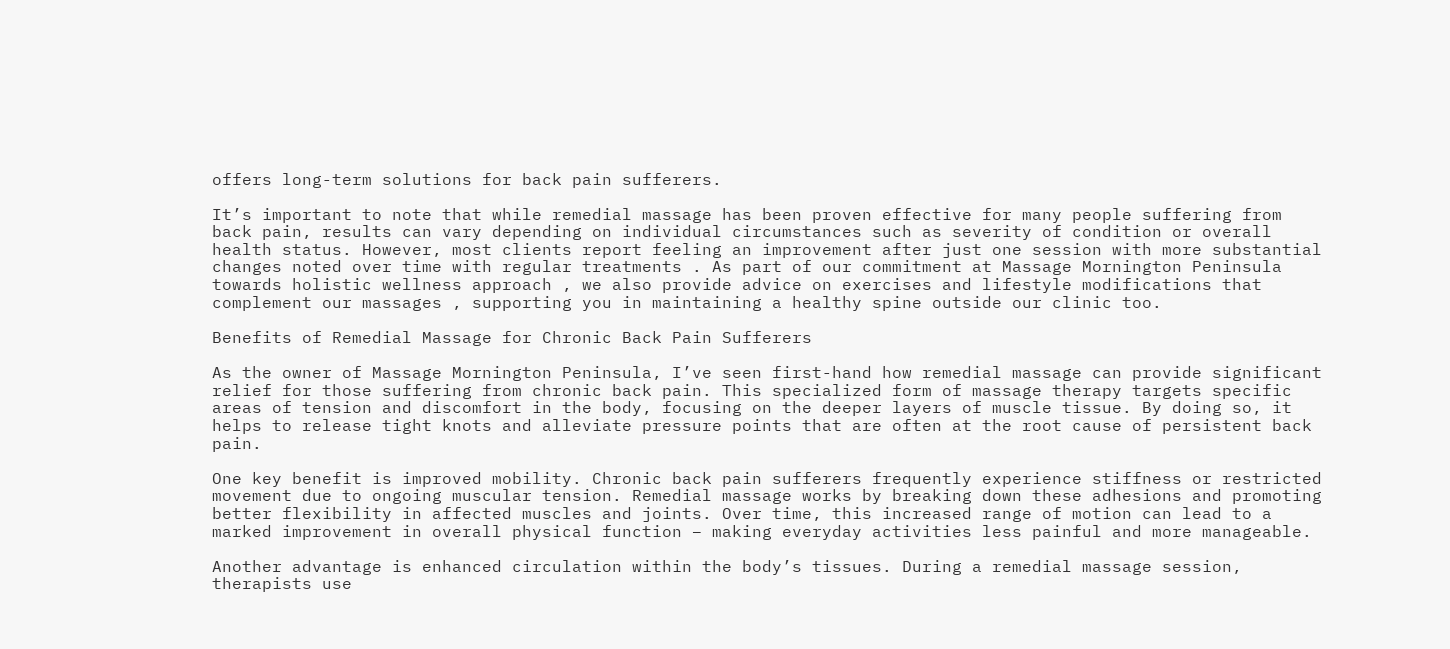offers long-term solutions for back pain sufferers.

It’s important to note that while remedial massage has been proven effective for many people suffering from back pain, results can vary depending on individual circumstances such as severity of condition or overall health status. However, most clients report feeling an improvement after just one session with more substantial changes noted over time with regular treatments . As part of our commitment at Massage Mornington Peninsula towards holistic wellness approach , we also provide advice on exercises and lifestyle modifications that complement our massages , supporting you in maintaining a healthy spine outside our clinic too.

Benefits of Remedial Massage for Chronic Back Pain Sufferers

As the owner of Massage Mornington Peninsula, I’ve seen first-hand how remedial massage can provide significant relief for those suffering from chronic back pain. This specialized form of massage therapy targets specific areas of tension and discomfort in the body, focusing on the deeper layers of muscle tissue. By doing so, it helps to release tight knots and alleviate pressure points that are often at the root cause of persistent back pain.

One key benefit is improved mobility. Chronic back pain sufferers frequently experience stiffness or restricted movement due to ongoing muscular tension. Remedial massage works by breaking down these adhesions and promoting better flexibility in affected muscles and joints. Over time, this increased range of motion can lead to a marked improvement in overall physical function – making everyday activities less painful and more manageable.

Another advantage is enhanced circulation within the body’s tissues. During a remedial massage session, therapists use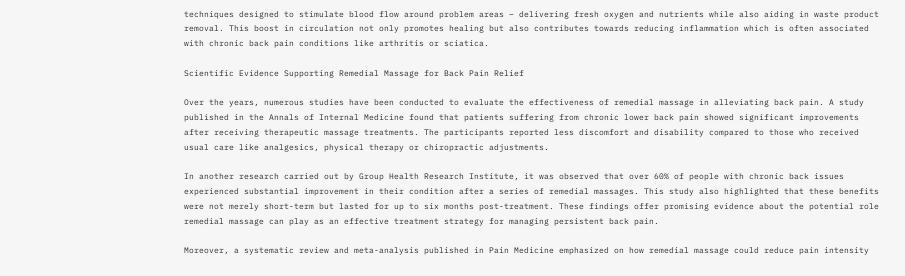techniques designed to stimulate blood flow around problem areas – delivering fresh oxygen and nutrients while also aiding in waste product removal. This boost in circulation not only promotes healing but also contributes towards reducing inflammation which is often associated with chronic back pain conditions like arthritis or sciatica.

Scientific Evidence Supporting Remedial Massage for Back Pain Relief

Over the years, numerous studies have been conducted to evaluate the effectiveness of remedial massage in alleviating back pain. A study published in the Annals of Internal Medicine found that patients suffering from chronic lower back pain showed significant improvements after receiving therapeutic massage treatments. The participants reported less discomfort and disability compared to those who received usual care like analgesics, physical therapy or chiropractic adjustments.

In another research carried out by Group Health Research Institute, it was observed that over 60% of people with chronic back issues experienced substantial improvement in their condition after a series of remedial massages. This study also highlighted that these benefits were not merely short-term but lasted for up to six months post-treatment. These findings offer promising evidence about the potential role remedial massage can play as an effective treatment strategy for managing persistent back pain.

Moreover, a systematic review and meta-analysis published in Pain Medicine emphasized on how remedial massage could reduce pain intensity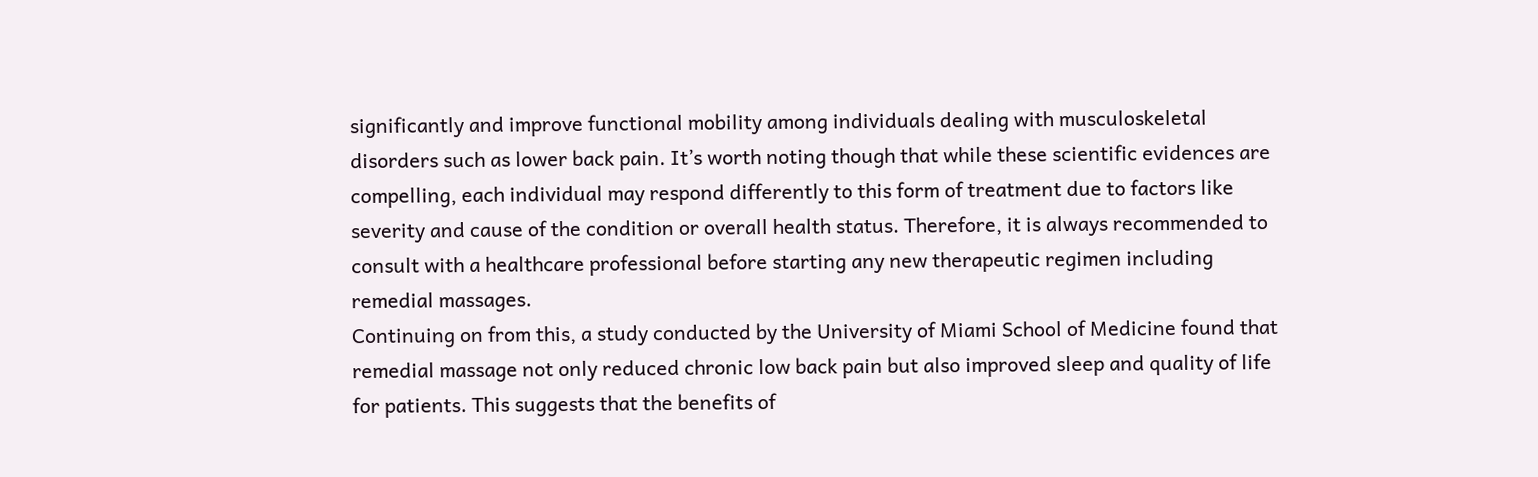significantly and improve functional mobility among individuals dealing with musculoskeletal disorders such as lower back pain. It’s worth noting though that while these scientific evidences are compelling, each individual may respond differently to this form of treatment due to factors like severity and cause of the condition or overall health status. Therefore, it is always recommended to consult with a healthcare professional before starting any new therapeutic regimen including remedial massages.
Continuing on from this, a study conducted by the University of Miami School of Medicine found that remedial massage not only reduced chronic low back pain but also improved sleep and quality of life for patients. This suggests that the benefits of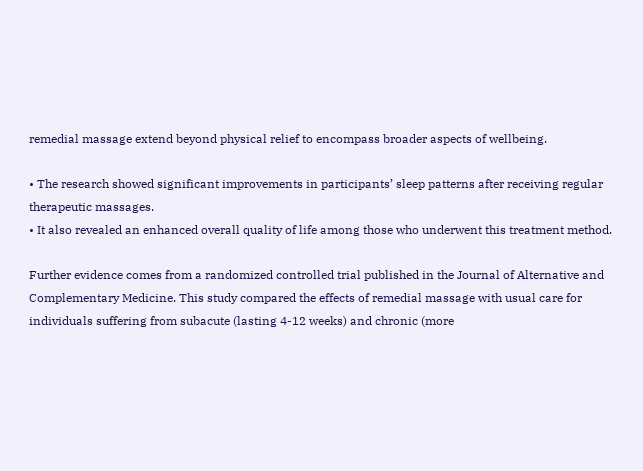remedial massage extend beyond physical relief to encompass broader aspects of wellbeing.

• The research showed significant improvements in participants’ sleep patterns after receiving regular therapeutic massages.
• It also revealed an enhanced overall quality of life among those who underwent this treatment method.

Further evidence comes from a randomized controlled trial published in the Journal of Alternative and Complementary Medicine. This study compared the effects of remedial massage with usual care for individuals suffering from subacute (lasting 4-12 weeks) and chronic (more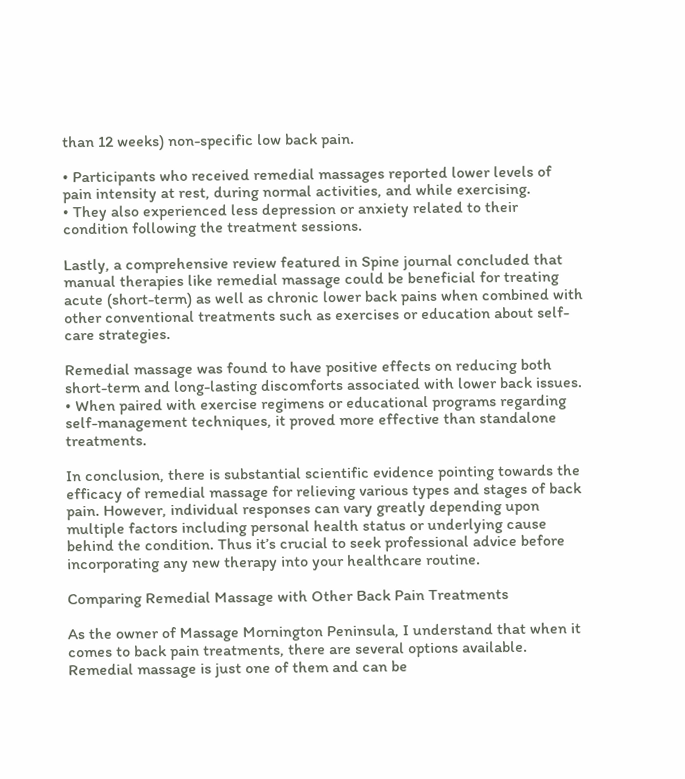than 12 weeks) non-specific low back pain.

• Participants who received remedial massages reported lower levels of pain intensity at rest, during normal activities, and while exercising.
• They also experienced less depression or anxiety related to their condition following the treatment sessions.

Lastly, a comprehensive review featured in Spine journal concluded that manual therapies like remedial massage could be beneficial for treating acute (short-term) as well as chronic lower back pains when combined with other conventional treatments such as exercises or education about self-care strategies.

Remedial massage was found to have positive effects on reducing both short-term and long-lasting discomforts associated with lower back issues.
• When paired with exercise regimens or educational programs regarding self-management techniques, it proved more effective than standalone treatments.

In conclusion, there is substantial scientific evidence pointing towards the efficacy of remedial massage for relieving various types and stages of back pain. However, individual responses can vary greatly depending upon multiple factors including personal health status or underlying cause behind the condition. Thus it’s crucial to seek professional advice before incorporating any new therapy into your healthcare routine.

Comparing Remedial Massage with Other Back Pain Treatments

As the owner of Massage Mornington Peninsula, I understand that when it comes to back pain treatments, there are several options available. Remedial massage is just one of them and can be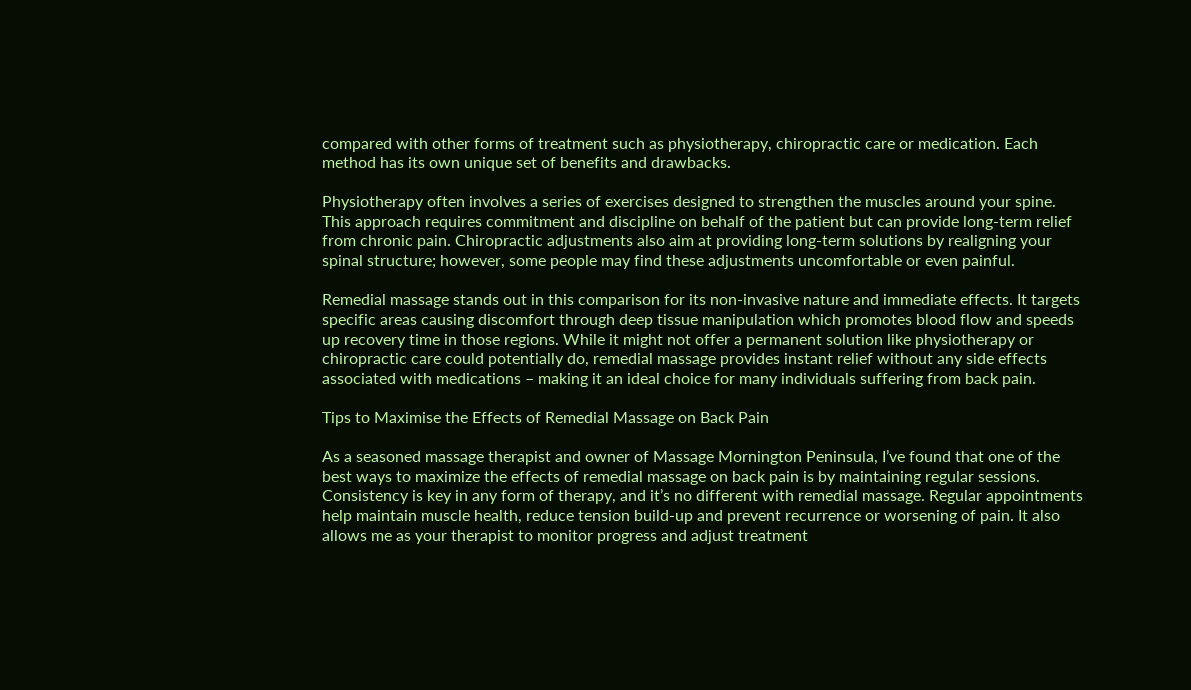compared with other forms of treatment such as physiotherapy, chiropractic care or medication. Each method has its own unique set of benefits and drawbacks.

Physiotherapy often involves a series of exercises designed to strengthen the muscles around your spine. This approach requires commitment and discipline on behalf of the patient but can provide long-term relief from chronic pain. Chiropractic adjustments also aim at providing long-term solutions by realigning your spinal structure; however, some people may find these adjustments uncomfortable or even painful.

Remedial massage stands out in this comparison for its non-invasive nature and immediate effects. It targets specific areas causing discomfort through deep tissue manipulation which promotes blood flow and speeds up recovery time in those regions. While it might not offer a permanent solution like physiotherapy or chiropractic care could potentially do, remedial massage provides instant relief without any side effects associated with medications – making it an ideal choice for many individuals suffering from back pain.

Tips to Maximise the Effects of Remedial Massage on Back Pain

As a seasoned massage therapist and owner of Massage Mornington Peninsula, I’ve found that one of the best ways to maximize the effects of remedial massage on back pain is by maintaining regular sessions. Consistency is key in any form of therapy, and it’s no different with remedial massage. Regular appointments help maintain muscle health, reduce tension build-up and prevent recurrence or worsening of pain. It also allows me as your therapist to monitor progress and adjust treatment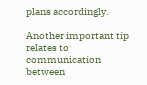plans accordingly.

Another important tip relates to communication between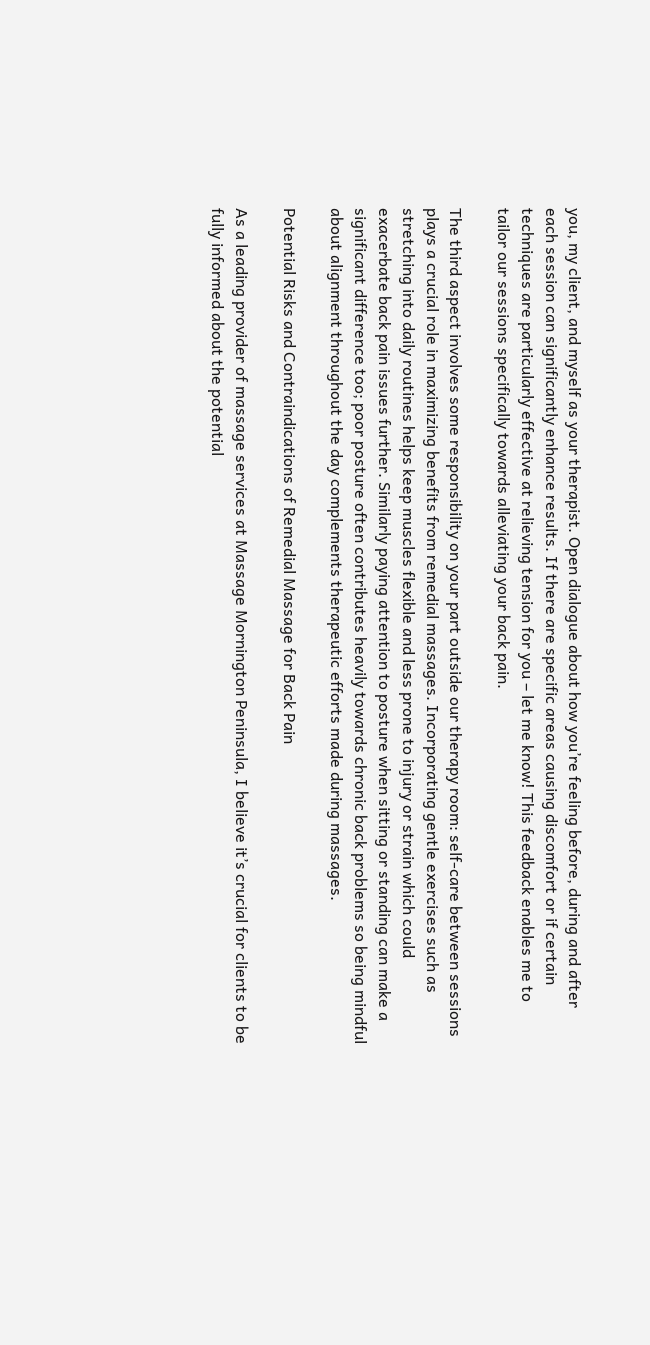you, my client, and myself as your therapist. Open dialogue about how you’re feeling before, during and after each session can significantly enhance results. If there are specific areas causing discomfort or if certain techniques are particularly effective at relieving tension for you – let me know! This feedback enables me to tailor our sessions specifically towards alleviating your back pain.

The third aspect involves some responsibility on your part outside our therapy room: self-care between sessions plays a crucial role in maximizing benefits from remedial massages. Incorporating gentle exercises such as stretching into daily routines helps keep muscles flexible and less prone to injury or strain which could exacerbate back pain issues further. Similarly paying attention to posture when sitting or standing can make a significant difference too; poor posture often contributes heavily towards chronic back problems so being mindful about alignment throughout the day complements therapeutic efforts made during massages.

Potential Risks and Contraindications of Remedial Massage for Back Pain

As a leading provider of massage services at Massage Mornington Peninsula, I believe it’s crucial for clients to be fully informed about the potential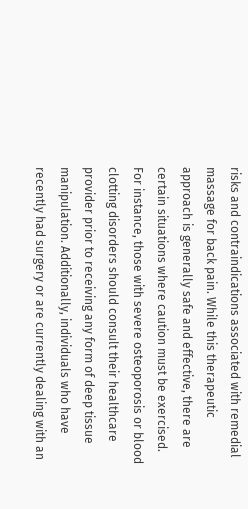risks and contraindications associated with remedial massage for back pain. While this therapeutic approach is generally safe and effective, there are certain situations where caution must be exercised. For instance, those with severe osteoporosis or blood clotting disorders should consult their healthcare provider prior to receiving any form of deep tissue manipulation. Additionally, individuals who have recently had surgery or are currently dealing with an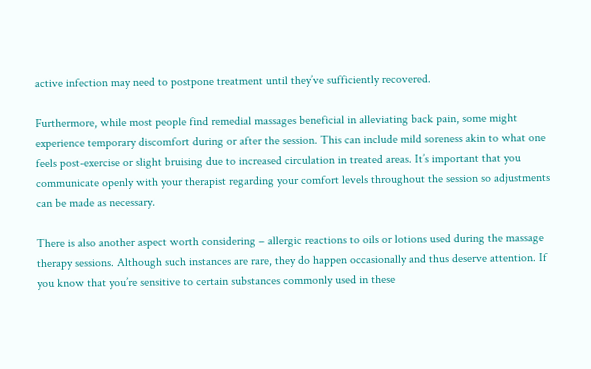active infection may need to postpone treatment until they’ve sufficiently recovered.

Furthermore, while most people find remedial massages beneficial in alleviating back pain, some might experience temporary discomfort during or after the session. This can include mild soreness akin to what one feels post-exercise or slight bruising due to increased circulation in treated areas. It’s important that you communicate openly with your therapist regarding your comfort levels throughout the session so adjustments can be made as necessary.

There is also another aspect worth considering – allergic reactions to oils or lotions used during the massage therapy sessions. Although such instances are rare, they do happen occasionally and thus deserve attention. If you know that you’re sensitive to certain substances commonly used in these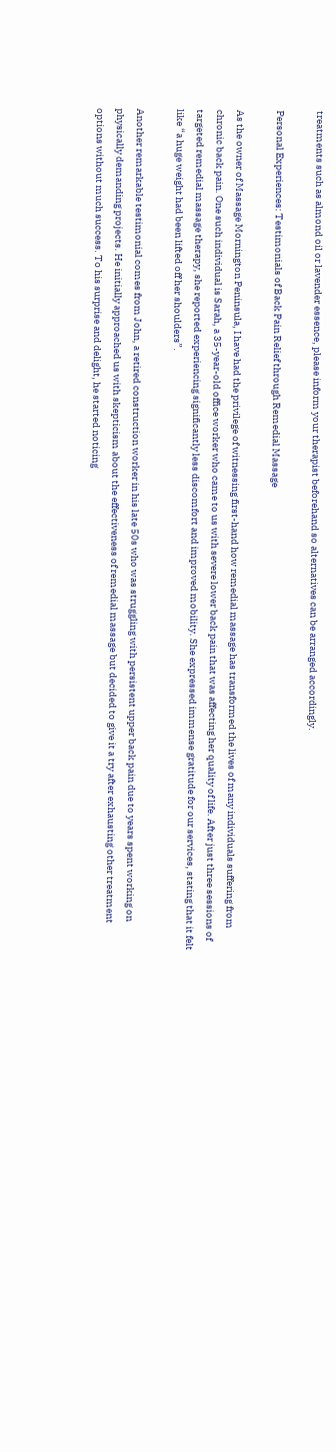treatments such as almond oil or lavender essence, please inform your therapist beforehand so alternatives can be arranged accordingly.

Personal Experiences: Testimonials of Back Pain Relief through Remedial Massage

As the owner of Massage Mornington Peninsula, I have had the privilege of witnessing first-hand how remedial massage has transformed the lives of many individuals suffering from chronic back pain. One such individual is Sarah, a 35-year-old office worker who came to us with severe lower back pain that was affecting her quality of life. After just three sessions of targeted remedial massage therapy, she reported experiencing significantly less discomfort and improved mobility. She expressed immense gratitude for our services, stating that it felt like “a huge weight had been lifted off her shoulders”.

Another remarkable testimonial comes from John, a retired construction worker in his late 50s who was struggling with persistent upper back pain due to years spent working on physically demanding projects. He initially approached us with skepticism about the effectiveness of remedial massage but decided to give it a try after exhausting other treatment options without much success. To his surprise and delight, he started noticing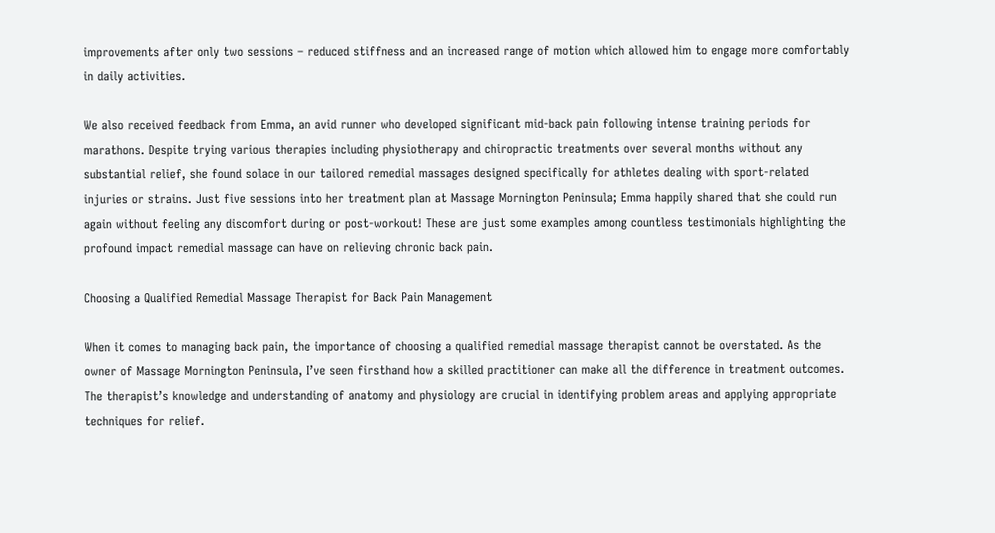improvements after only two sessions – reduced stiffness and an increased range of motion which allowed him to engage more comfortably in daily activities.

We also received feedback from Emma, an avid runner who developed significant mid-back pain following intense training periods for marathons. Despite trying various therapies including physiotherapy and chiropractic treatments over several months without any substantial relief, she found solace in our tailored remedial massages designed specifically for athletes dealing with sport-related injuries or strains. Just five sessions into her treatment plan at Massage Mornington Peninsula; Emma happily shared that she could run again without feeling any discomfort during or post-workout! These are just some examples among countless testimonials highlighting the profound impact remedial massage can have on relieving chronic back pain.

Choosing a Qualified Remedial Massage Therapist for Back Pain Management

When it comes to managing back pain, the importance of choosing a qualified remedial massage therapist cannot be overstated. As the owner of Massage Mornington Peninsula, I’ve seen firsthand how a skilled practitioner can make all the difference in treatment outcomes. The therapist’s knowledge and understanding of anatomy and physiology are crucial in identifying problem areas and applying appropriate techniques for relief.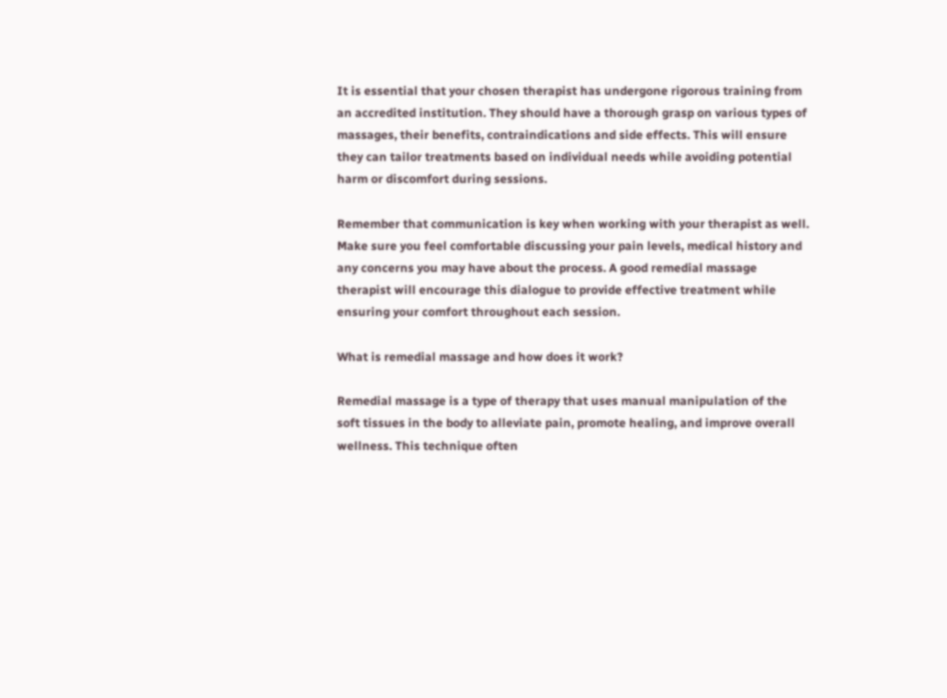It is essential that your chosen therapist has undergone rigorous training from an accredited institution. They should have a thorough grasp on various types of massages, their benefits, contraindications and side effects. This will ensure they can tailor treatments based on individual needs while avoiding potential harm or discomfort during sessions.

Remember that communication is key when working with your therapist as well. Make sure you feel comfortable discussing your pain levels, medical history and any concerns you may have about the process. A good remedial massage therapist will encourage this dialogue to provide effective treatment while ensuring your comfort throughout each session.

What is remedial massage and how does it work?

Remedial massage is a type of therapy that uses manual manipulation of the soft tissues in the body to alleviate pain, promote healing, and improve overall wellness. This technique often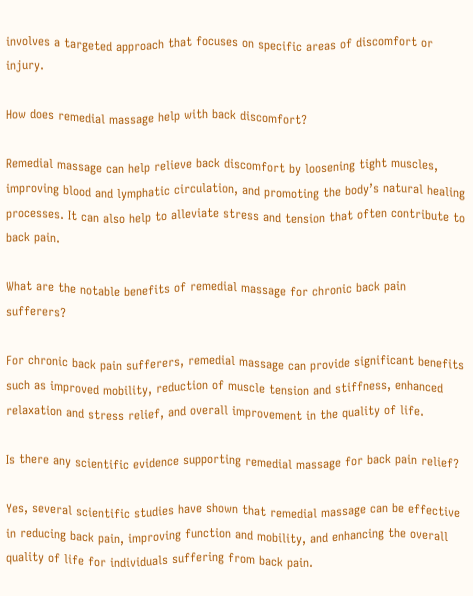involves a targeted approach that focuses on specific areas of discomfort or injury.

How does remedial massage help with back discomfort?

Remedial massage can help relieve back discomfort by loosening tight muscles, improving blood and lymphatic circulation, and promoting the body’s natural healing processes. It can also help to alleviate stress and tension that often contribute to back pain.

What are the notable benefits of remedial massage for chronic back pain sufferers?

For chronic back pain sufferers, remedial massage can provide significant benefits such as improved mobility, reduction of muscle tension and stiffness, enhanced relaxation and stress relief, and overall improvement in the quality of life.

Is there any scientific evidence supporting remedial massage for back pain relief?

Yes, several scientific studies have shown that remedial massage can be effective in reducing back pain, improving function and mobility, and enhancing the overall quality of life for individuals suffering from back pain.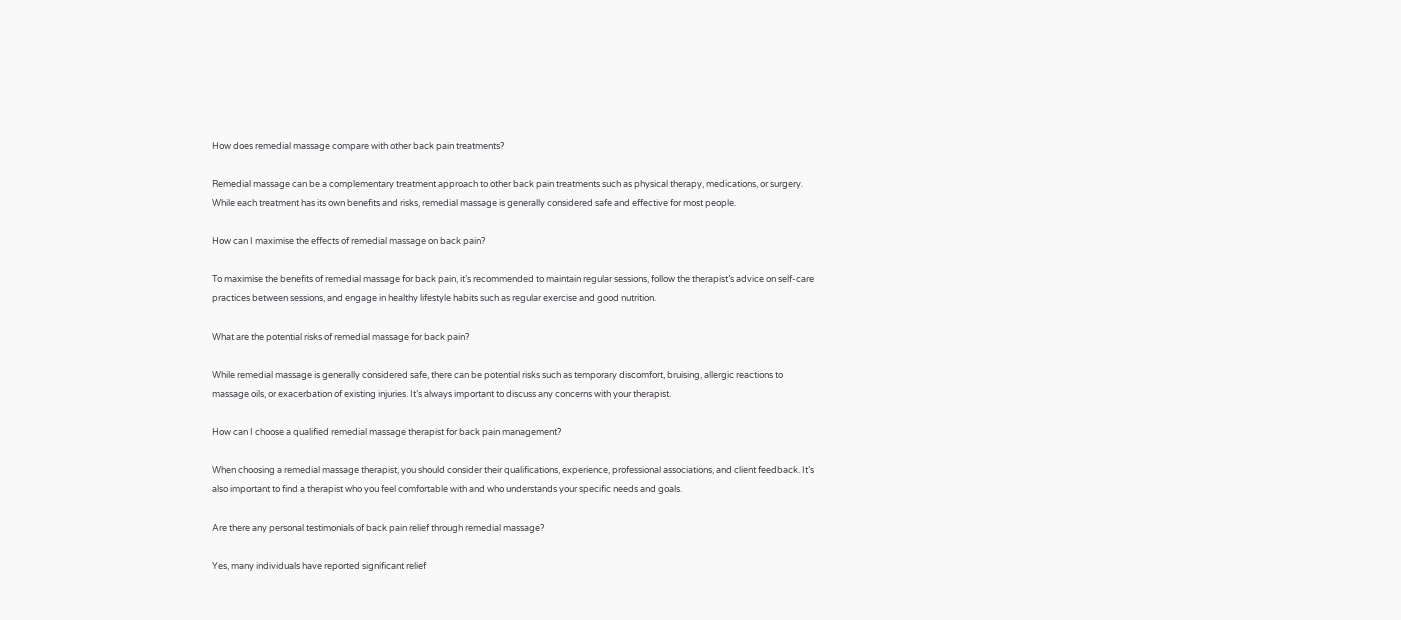How does remedial massage compare with other back pain treatments?

Remedial massage can be a complementary treatment approach to other back pain treatments such as physical therapy, medications, or surgery. While each treatment has its own benefits and risks, remedial massage is generally considered safe and effective for most people.

How can I maximise the effects of remedial massage on back pain?

To maximise the benefits of remedial massage for back pain, it’s recommended to maintain regular sessions, follow the therapist’s advice on self-care practices between sessions, and engage in healthy lifestyle habits such as regular exercise and good nutrition.

What are the potential risks of remedial massage for back pain?

While remedial massage is generally considered safe, there can be potential risks such as temporary discomfort, bruising, allergic reactions to massage oils, or exacerbation of existing injuries. It’s always important to discuss any concerns with your therapist.

How can I choose a qualified remedial massage therapist for back pain management?

When choosing a remedial massage therapist, you should consider their qualifications, experience, professional associations, and client feedback. It’s also important to find a therapist who you feel comfortable with and who understands your specific needs and goals.

Are there any personal testimonials of back pain relief through remedial massage?

Yes, many individuals have reported significant relief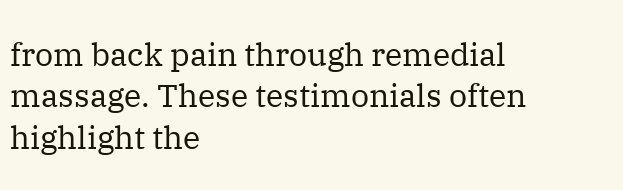from back pain through remedial massage. These testimonials often highlight the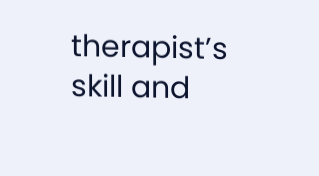therapist’s skill and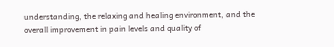understanding, the relaxing and healing environment, and the overall improvement in pain levels and quality of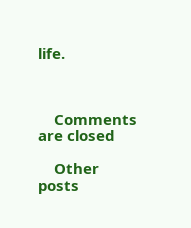life.



    Comments are closed

    Other posts